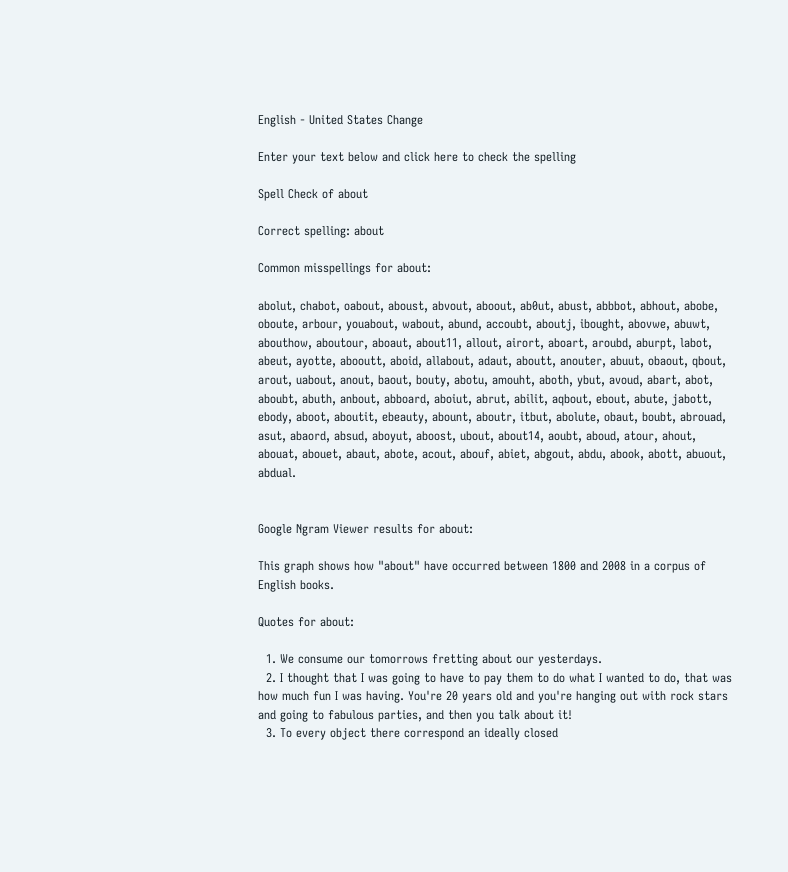English - United States Change

Enter your text below and click here to check the spelling

Spell Check of about

Correct spelling: about

Common misspellings for about:

abolut, chabot, oabout, aboust, abvout, aboout, ab0ut, abust, abbbot, abhout, abobe, oboute, arbour, youabout, wabout, abund, accoubt, aboutj, ibought, abovwe, abuwt, abouthow, aboutour, aboaut, about11, allout, airort, aboart, aroubd, aburpt, labot, abeut, ayotte, abooutt, aboid, allabout, adaut, aboutt, anouter, abuut, obaout, qbout, arout, uabout, anout, baout, bouty, abotu, amouht, aboth, ybut, avoud, abart, abot, aboubt, abuth, anbout, abboard, aboiut, abrut, abilit, aqbout, ebout, abute, jabott, ebody, aboot, aboutit, ebeauty, abount, aboutr, itbut, abolute, obaut, boubt, abrouad, asut, abaord, absud, aboyut, aboost, ubout, about14, aoubt, aboud, atour, ahout, abouat, abouet, abaut, abote, acout, abouf, abiet, abgout, abdu, abook, abott, abuout, abdual.


Google Ngram Viewer results for about:

This graph shows how "about" have occurred between 1800 and 2008 in a corpus of English books.

Quotes for about:

  1. We consume our tomorrows fretting about our yesterdays.
  2. I thought that I was going to have to pay them to do what I wanted to do, that was how much fun I was having. You're 20 years old and you're hanging out with rock stars and going to fabulous parties, and then you talk about it!
  3. To every object there correspond an ideally closed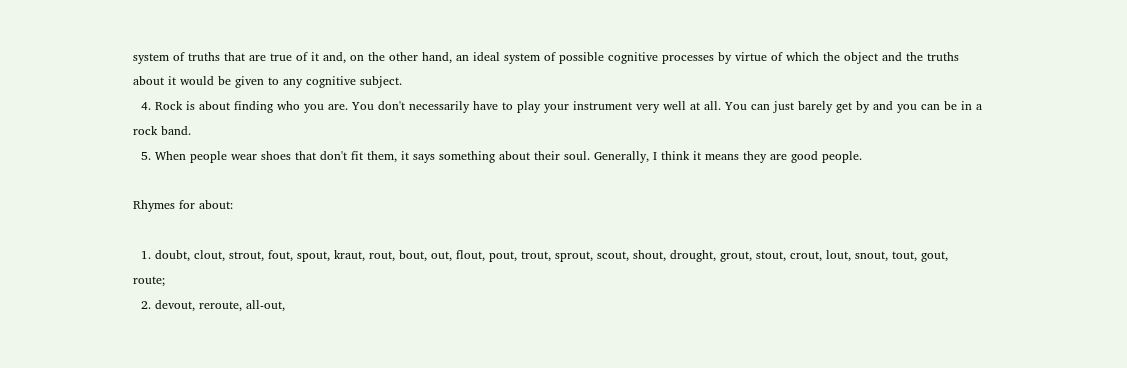system of truths that are true of it and, on the other hand, an ideal system of possible cognitive processes by virtue of which the object and the truths about it would be given to any cognitive subject.
  4. Rock is about finding who you are. You don't necessarily have to play your instrument very well at all. You can just barely get by and you can be in a rock band.
  5. When people wear shoes that don't fit them, it says something about their soul. Generally, I think it means they are good people.

Rhymes for about:

  1. doubt, clout, strout, fout, spout, kraut, rout, bout, out, flout, pout, trout, sprout, scout, shout, drought, grout, stout, crout, lout, snout, tout, gout, route;
  2. devout, reroute, all-out,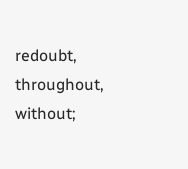redoubt, throughout, without;